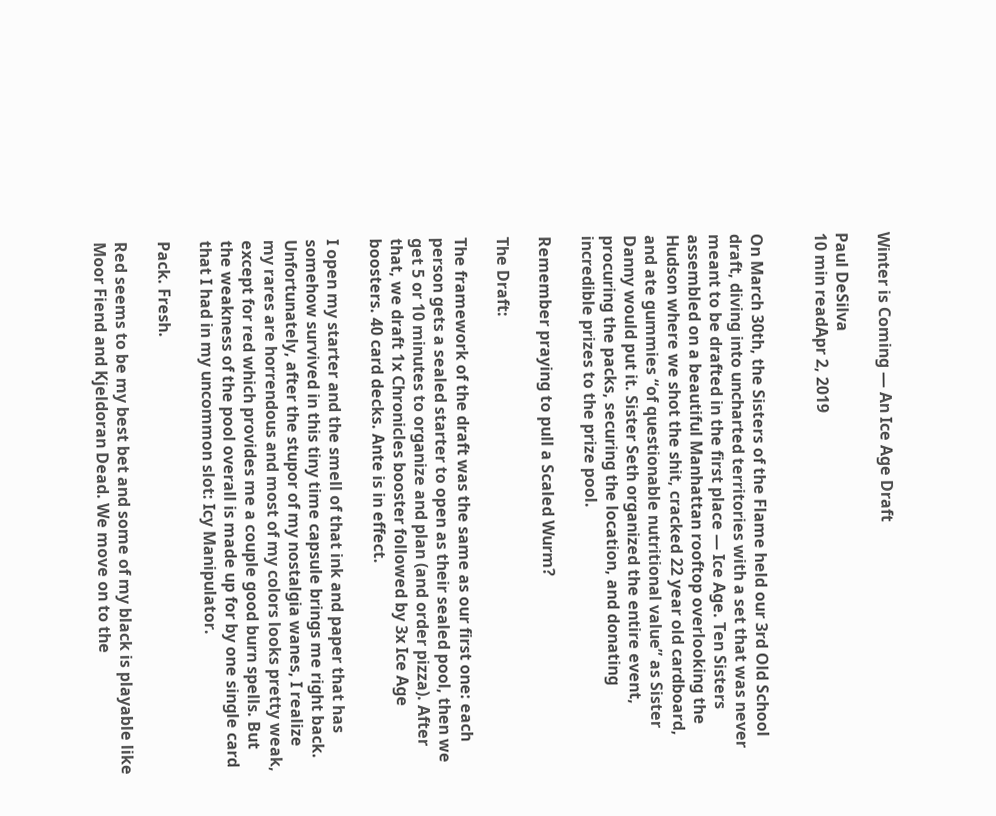Winter is Coming — An Ice Age Draft

Paul DeSilva
10 min readApr 2, 2019


On March 30th, the Sisters of the Flame held our 3rd Old School draft, diving into uncharted territories with a set that was never meant to be drafted in the first place — Ice Age. Ten Sisters assembled on a beautiful Manhattan rooftop overlooking the Hudson where we shot the shit, cracked 22 year old cardboard, and ate gummies “of questionable nutritional value” as Sister Danny would put it. Sister Seth organized the entire event, procuring the packs, securing the location, and donating incredible prizes to the prize pool.

Remember praying to pull a Scaled Wurm?

The Draft:

The framework of the draft was the same as our first one: each person gets a sealed starter to open as their sealed pool, then we get 5 or 10 minutes to organize and plan (and order pizza). After that, we draft 1x Chronicles booster followed by 3x Ice Age boosters. 40 card decks. Ante is in effect.

I open my starter and the smell of that ink and paper that has somehow survived in this tiny time capsule brings me right back. Unfortunately, after the stupor of my nostalgia wanes, I realize my rares are horrendous and most of my colors looks pretty weak, except for red which provides me a couple good burn spells. But the weakness of the pool overall is made up for by one single card that I had in my uncommon slot: Icy Manipulator.

Pack. Fresh.

Red seems to be my best bet and some of my black is playable like Moor Fiend and Kjeldoran Dead. We move on to the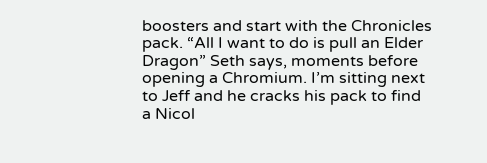boosters and start with the Chronicles pack. “All I want to do is pull an Elder Dragon” Seth says, moments before opening a Chromium. I’m sitting next to Jeff and he cracks his pack to find a Nicol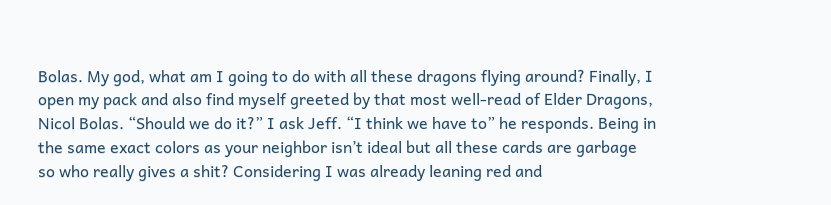Bolas. My god, what am I going to do with all these dragons flying around? Finally, I open my pack and also find myself greeted by that most well-read of Elder Dragons, Nicol Bolas. “Should we do it?” I ask Jeff. “I think we have to” he responds. Being in the same exact colors as your neighbor isn’t ideal but all these cards are garbage so who really gives a shit? Considering I was already leaning red and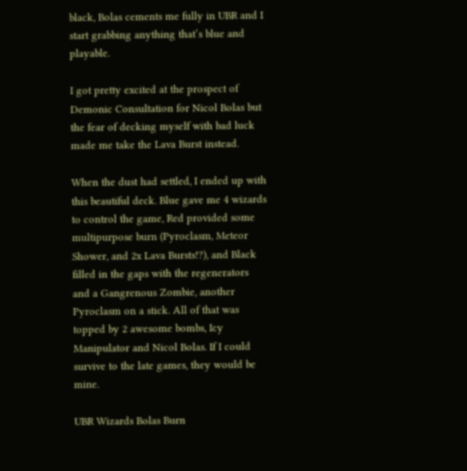black, Bolas cements me fully in UBR and I start grabbing anything that’s blue and playable.

I got pretty excited at the prospect of Demonic Consultation for Nicol Bolas but the fear of decking myself with bad luck made me take the Lava Burst instead.

When the dust had settled, I ended up with this beautiful deck. Blue gave me 4 wizards to control the game, Red provided some multipurpose burn (Pyroclasm, Meteor Shower, and 2x Lava Bursts!?), and Black filled in the gaps with the regenerators and a Gangrenous Zombie, another Pyroclasm on a stick. All of that was topped by 2 awesome bombs, Icy Manipulator and Nicol Bolas. If I could survive to the late games, they would be mine.

UBR Wizards Bolas Burn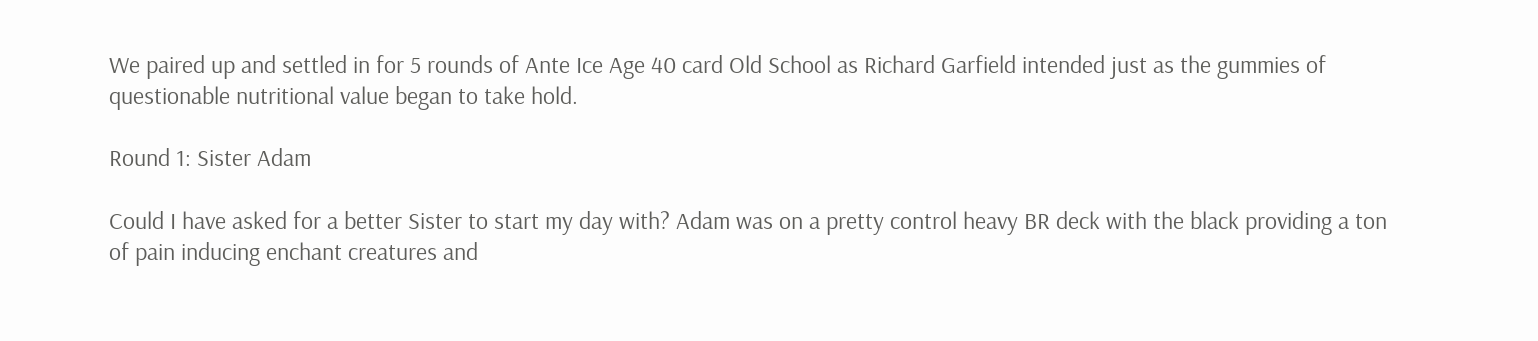We paired up and settled in for 5 rounds of Ante Ice Age 40 card Old School as Richard Garfield intended just as the gummies of questionable nutritional value began to take hold.

Round 1: Sister Adam

Could I have asked for a better Sister to start my day with? Adam was on a pretty control heavy BR deck with the black providing a ton of pain inducing enchant creatures and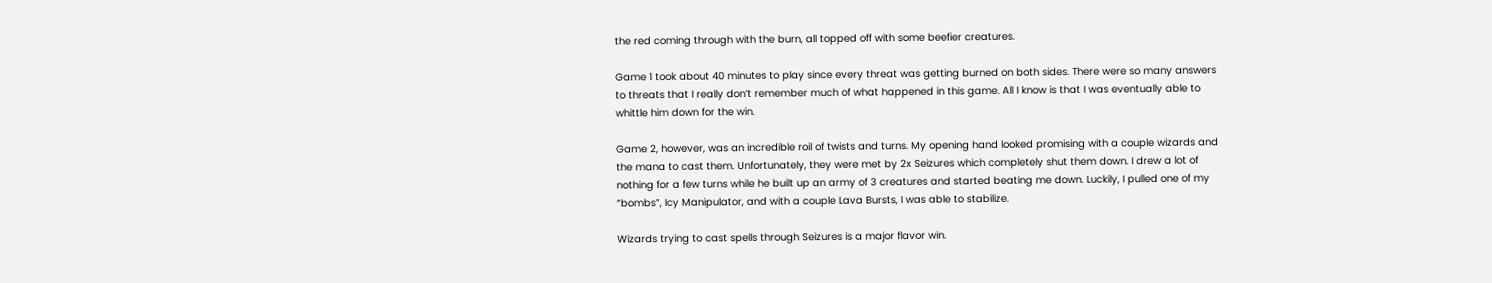the red coming through with the burn, all topped off with some beefier creatures.

Game 1 took about 40 minutes to play since every threat was getting burned on both sides. There were so many answers to threats that I really don’t remember much of what happened in this game. All I know is that I was eventually able to whittle him down for the win.

Game 2, however, was an incredible roil of twists and turns. My opening hand looked promising with a couple wizards and the mana to cast them. Unfortunately, they were met by 2x Seizures which completely shut them down. I drew a lot of nothing for a few turns while he built up an army of 3 creatures and started beating me down. Luckily, I pulled one of my “bombs”, Icy Manipulator, and with a couple Lava Bursts, I was able to stabilize.

Wizards trying to cast spells through Seizures is a major flavor win.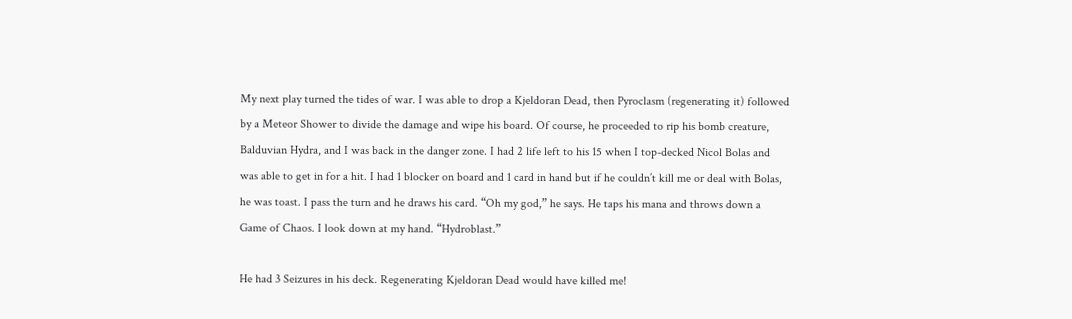My next play turned the tides of war. I was able to drop a Kjeldoran Dead, then Pyroclasm (regenerating it) followed by a Meteor Shower to divide the damage and wipe his board. Of course, he proceeded to rip his bomb creature, Balduvian Hydra, and I was back in the danger zone. I had 2 life left to his 15 when I top-decked Nicol Bolas and was able to get in for a hit. I had 1 blocker on board and 1 card in hand but if he couldn’t kill me or deal with Bolas, he was toast. I pass the turn and he draws his card. “Oh my god,” he says. He taps his mana and throws down a Game of Chaos. I look down at my hand. “Hydroblast.”

He had 3 Seizures in his deck. Regenerating Kjeldoran Dead would have killed me!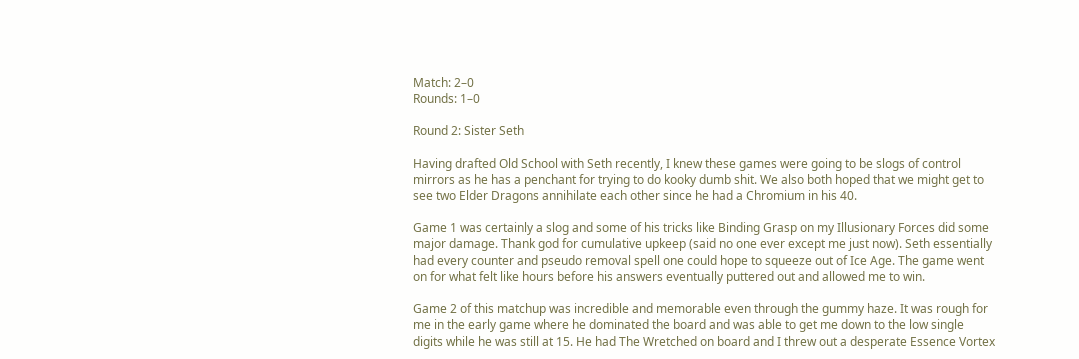Match: 2–0
Rounds: 1–0

Round 2: Sister Seth

Having drafted Old School with Seth recently, I knew these games were going to be slogs of control mirrors as he has a penchant for trying to do kooky dumb shit. We also both hoped that we might get to see two Elder Dragons annihilate each other since he had a Chromium in his 40.

Game 1 was certainly a slog and some of his tricks like Binding Grasp on my Illusionary Forces did some major damage. Thank god for cumulative upkeep (said no one ever except me just now). Seth essentially had every counter and pseudo removal spell one could hope to squeeze out of Ice Age. The game went on for what felt like hours before his answers eventually puttered out and allowed me to win.

Game 2 of this matchup was incredible and memorable even through the gummy haze. It was rough for me in the early game where he dominated the board and was able to get me down to the low single digits while he was still at 15. He had The Wretched on board and I threw out a desperate Essence Vortex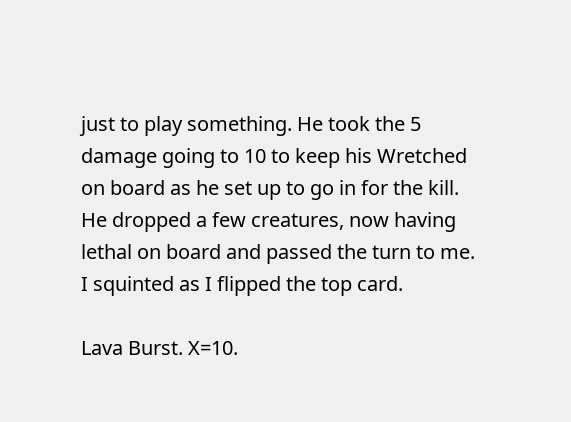just to play something. He took the 5 damage going to 10 to keep his Wretched on board as he set up to go in for the kill. He dropped a few creatures, now having lethal on board and passed the turn to me. I squinted as I flipped the top card.

Lava Burst. X=10.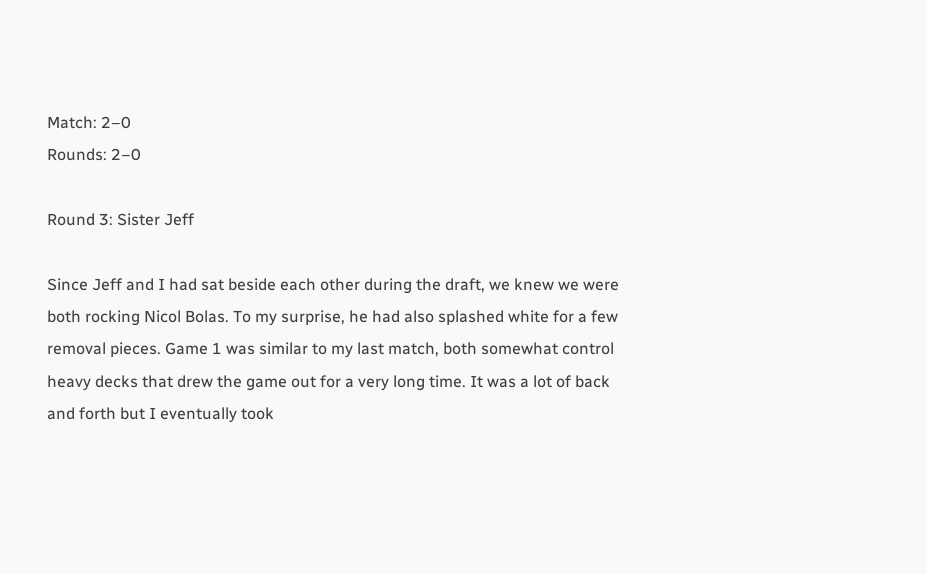Match: 2–0
Rounds: 2–0

Round 3: Sister Jeff

Since Jeff and I had sat beside each other during the draft, we knew we were both rocking Nicol Bolas. To my surprise, he had also splashed white for a few removal pieces. Game 1 was similar to my last match, both somewhat control heavy decks that drew the game out for a very long time. It was a lot of back and forth but I eventually took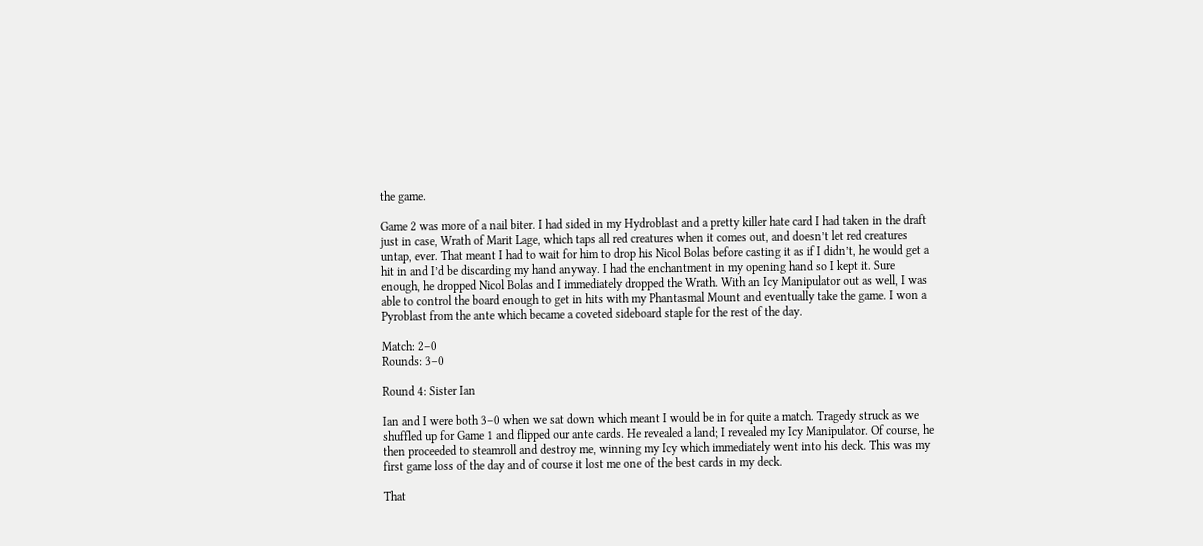the game.

Game 2 was more of a nail biter. I had sided in my Hydroblast and a pretty killer hate card I had taken in the draft just in case, Wrath of Marit Lage, which taps all red creatures when it comes out, and doesn’t let red creatures untap, ever. That meant I had to wait for him to drop his Nicol Bolas before casting it as if I didn’t, he would get a hit in and I’d be discarding my hand anyway. I had the enchantment in my opening hand so I kept it. Sure enough, he dropped Nicol Bolas and I immediately dropped the Wrath. With an Icy Manipulator out as well, I was able to control the board enough to get in hits with my Phantasmal Mount and eventually take the game. I won a Pyroblast from the ante which became a coveted sideboard staple for the rest of the day.

Match: 2–0
Rounds: 3–0

Round 4: Sister Ian

Ian and I were both 3–0 when we sat down which meant I would be in for quite a match. Tragedy struck as we shuffled up for Game 1 and flipped our ante cards. He revealed a land; I revealed my Icy Manipulator. Of course, he then proceeded to steamroll and destroy me, winning my Icy which immediately went into his deck. This was my first game loss of the day and of course it lost me one of the best cards in my deck.

That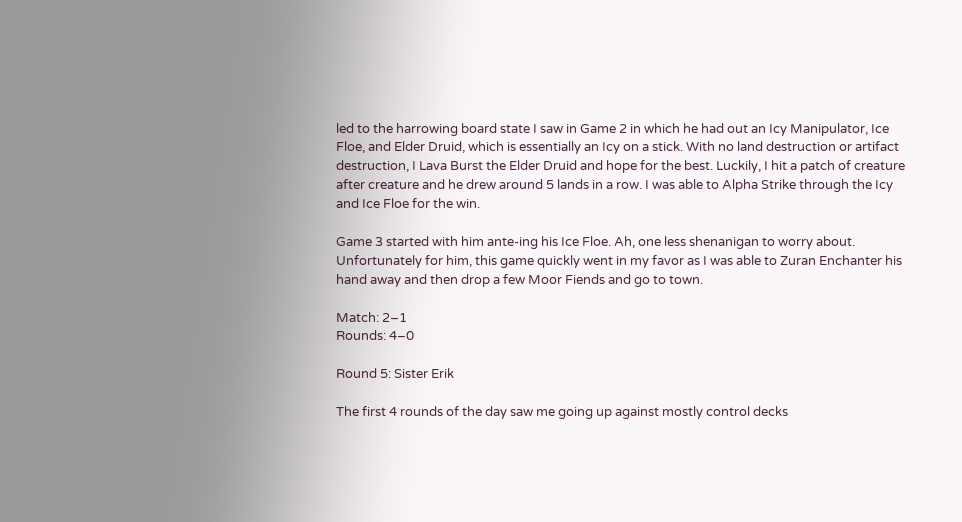led to the harrowing board state I saw in Game 2 in which he had out an Icy Manipulator, Ice Floe, and Elder Druid, which is essentially an Icy on a stick. With no land destruction or artifact destruction, I Lava Burst the Elder Druid and hope for the best. Luckily, I hit a patch of creature after creature and he drew around 5 lands in a row. I was able to Alpha Strike through the Icy and Ice Floe for the win.

Game 3 started with him ante-ing his Ice Floe. Ah, one less shenanigan to worry about. Unfortunately for him, this game quickly went in my favor as I was able to Zuran Enchanter his hand away and then drop a few Moor Fiends and go to town.

Match: 2–1
Rounds: 4–0

Round 5: Sister Erik

The first 4 rounds of the day saw me going up against mostly control decks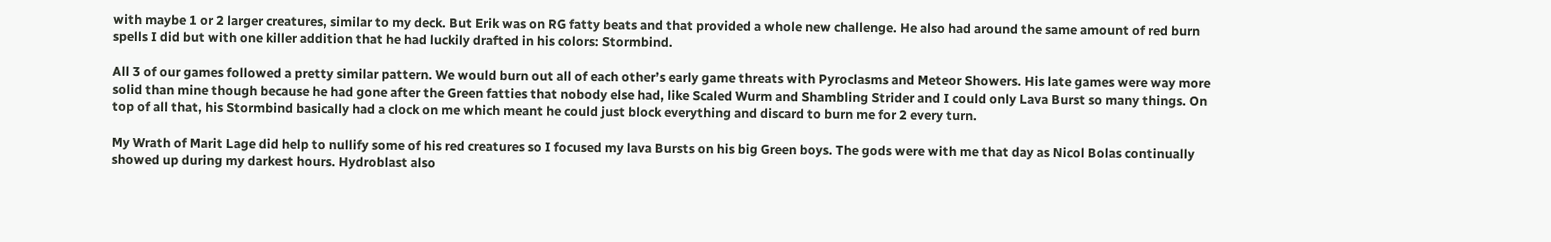with maybe 1 or 2 larger creatures, similar to my deck. But Erik was on RG fatty beats and that provided a whole new challenge. He also had around the same amount of red burn spells I did but with one killer addition that he had luckily drafted in his colors: Stormbind.

All 3 of our games followed a pretty similar pattern. We would burn out all of each other’s early game threats with Pyroclasms and Meteor Showers. His late games were way more solid than mine though because he had gone after the Green fatties that nobody else had, like Scaled Wurm and Shambling Strider and I could only Lava Burst so many things. On top of all that, his Stormbind basically had a clock on me which meant he could just block everything and discard to burn me for 2 every turn.

My Wrath of Marit Lage did help to nullify some of his red creatures so I focused my lava Bursts on his big Green boys. The gods were with me that day as Nicol Bolas continually showed up during my darkest hours. Hydroblast also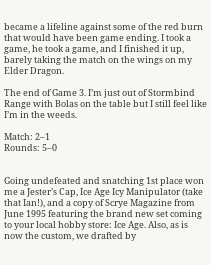became a lifeline against some of the red burn that would have been game ending. I took a game, he took a game, and I finished it up, barely taking the match on the wings on my Elder Dragon.

The end of Game 3. I’m just out of Stormbind Range with Bolas on the table but I still feel like I’m in the weeds.

Match: 2–1
Rounds: 5–0


Going undefeated and snatching 1st place won me a Jester’s Cap, Ice Age Icy Manipulator (take that Ian!), and a copy of Scrye Magazine from June 1995 featuring the brand new set coming to your local hobby store: Ice Age. Also, as is now the custom, we drafted by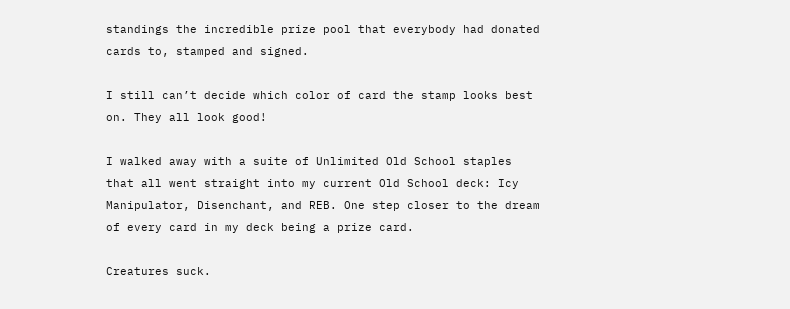standings the incredible prize pool that everybody had donated cards to, stamped and signed.

I still can’t decide which color of card the stamp looks best on. They all look good!

I walked away with a suite of Unlimited Old School staples that all went straight into my current Old School deck: Icy Manipulator, Disenchant, and REB. One step closer to the dream of every card in my deck being a prize card.

Creatures suck.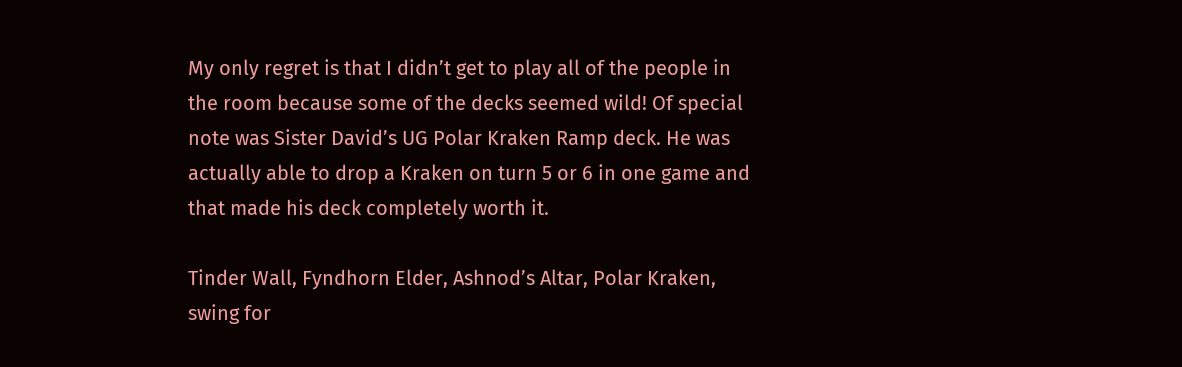My only regret is that I didn’t get to play all of the people in the room because some of the decks seemed wild! Of special note was Sister David’s UG Polar Kraken Ramp deck. He was actually able to drop a Kraken on turn 5 or 6 in one game and that made his deck completely worth it.

Tinder Wall, Fyndhorn Elder, Ashnod’s Altar, Polar Kraken, swing for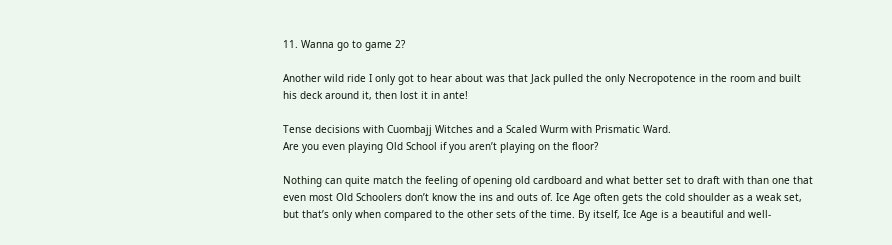11. Wanna go to game 2?

Another wild ride I only got to hear about was that Jack pulled the only Necropotence in the room and built his deck around it, then lost it in ante!

Tense decisions with Cuombajj Witches and a Scaled Wurm with Prismatic Ward.
Are you even playing Old School if you aren’t playing on the floor?

Nothing can quite match the feeling of opening old cardboard and what better set to draft with than one that even most Old Schoolers don’t know the ins and outs of. Ice Age often gets the cold shoulder as a weak set, but that’s only when compared to the other sets of the time. By itself, Ice Age is a beautiful and well-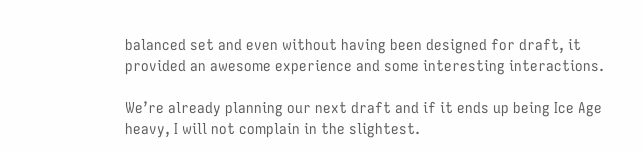balanced set and even without having been designed for draft, it provided an awesome experience and some interesting interactions.

We’re already planning our next draft and if it ends up being Ice Age heavy, I will not complain in the slightest.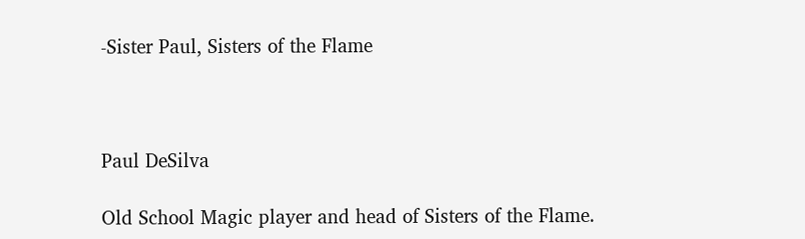-Sister Paul, Sisters of the Flame



Paul DeSilva

Old School Magic player and head of Sisters of the Flame.